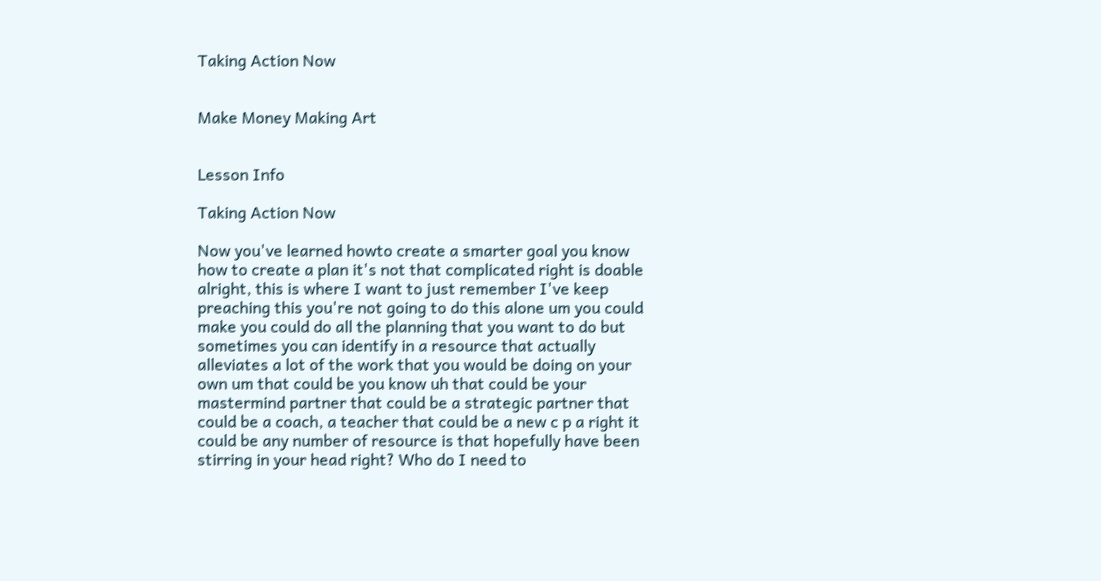Taking Action Now


Make Money Making Art


Lesson Info

Taking Action Now

Now you've learned howto create a smarter goal you know how to create a plan it's not that complicated right is doable alright, this is where I want to just remember I've keep preaching this you're not going to do this alone um you could make you could do all the planning that you want to do but sometimes you can identify in a resource that actually alleviates a lot of the work that you would be doing on your own um that could be you know uh that could be your mastermind partner that could be a strategic partner that could be a coach, a teacher that could be a new c p a right it could be any number of resource is that hopefully have been stirring in your head right? Who do I need to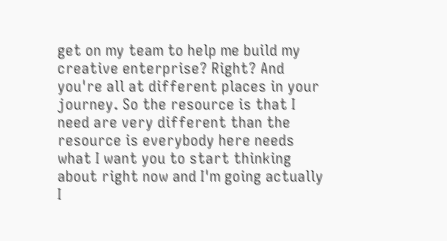get on my team to help me build my creative enterprise? Right? And you're all at different places in your journey. So the resource is that I need are very different than the resource is everybody here needs what I want you to start thinking about right now and I'm going actually I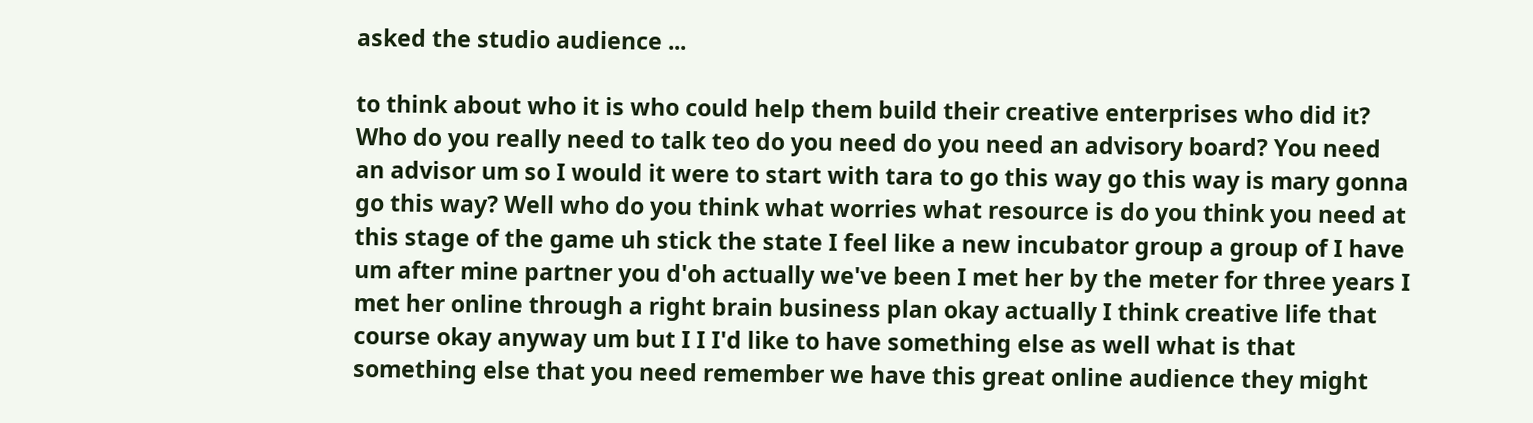asked the studio audience ...

to think about who it is who could help them build their creative enterprises who did it? Who do you really need to talk teo do you need do you need an advisory board? You need an advisor um so I would it were to start with tara to go this way go this way is mary gonna go this way? Well who do you think what worries what resource is do you think you need at this stage of the game uh stick the state I feel like a new incubator group a group of I have um after mine partner you d'oh actually we've been I met her by the meter for three years I met her online through a right brain business plan okay actually I think creative life that course okay anyway um but I I I'd like to have something else as well what is that something else that you need remember we have this great online audience they might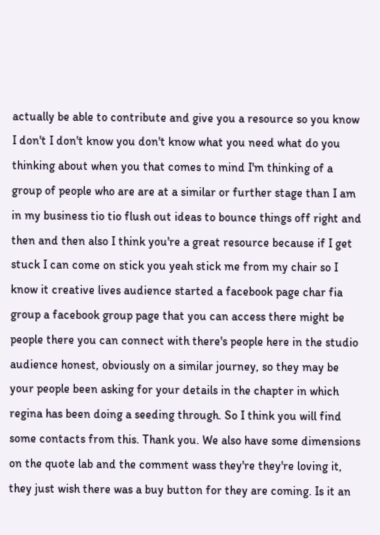actually be able to contribute and give you a resource so you know I don't I don't know you don't know what you need what do you thinking about when you that comes to mind I'm thinking of a group of people who are are at a similar or further stage than I am in my business tio tio flush out ideas to bounce things off right and then and then also I think you're a great resource because if I get stuck I can come on stick you yeah stick me from my chair so I know it creative lives audience started a facebook page char fia group a facebook group page that you can access there might be people there you can connect with there's people here in the studio audience honest, obviously on a similar journey, so they may be your people been asking for your details in the chapter in which regina has been doing a seeding through. So I think you will find some contacts from this. Thank you. We also have some dimensions on the quote lab and the comment wass they're they're loving it, they just wish there was a buy button for they are coming. Is it an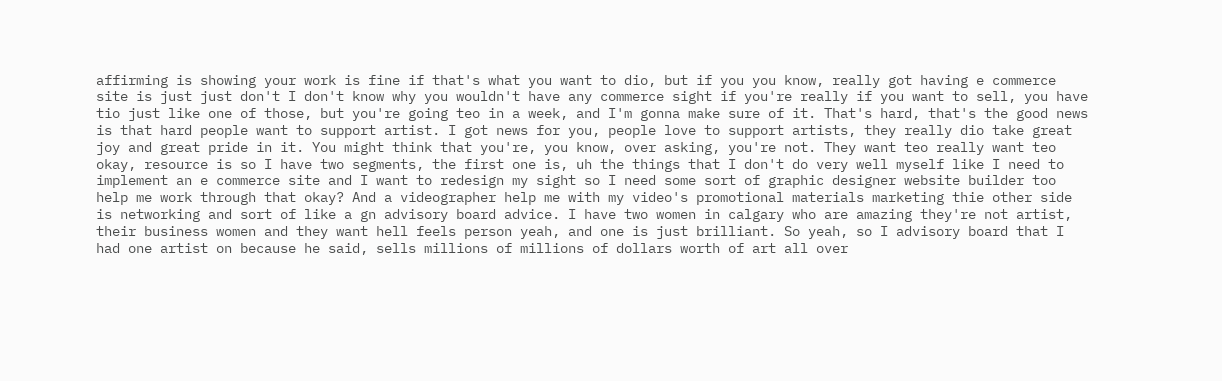affirming is showing your work is fine if that's what you want to dio, but if you you know, really got having e commerce site is just just don't I don't know why you wouldn't have any commerce sight if you're really if you want to sell, you have tio just like one of those, but you're going teo in a week, and I'm gonna make sure of it. That's hard, that's the good news is that hard people want to support artist. I got news for you, people love to support artists, they really dio take great joy and great pride in it. You might think that you're, you know, over asking, you're not. They want teo really want teo okay, resource is so I have two segments, the first one is, uh the things that I don't do very well myself like I need to implement an e commerce site and I want to redesign my sight so I need some sort of graphic designer website builder too help me work through that okay? And a videographer help me with my video's promotional materials marketing thie other side is networking and sort of like a gn advisory board advice. I have two women in calgary who are amazing they're not artist, their business women and they want hell feels person yeah, and one is just brilliant. So yeah, so I advisory board that I had one artist on because he said, sells millions of millions of dollars worth of art all over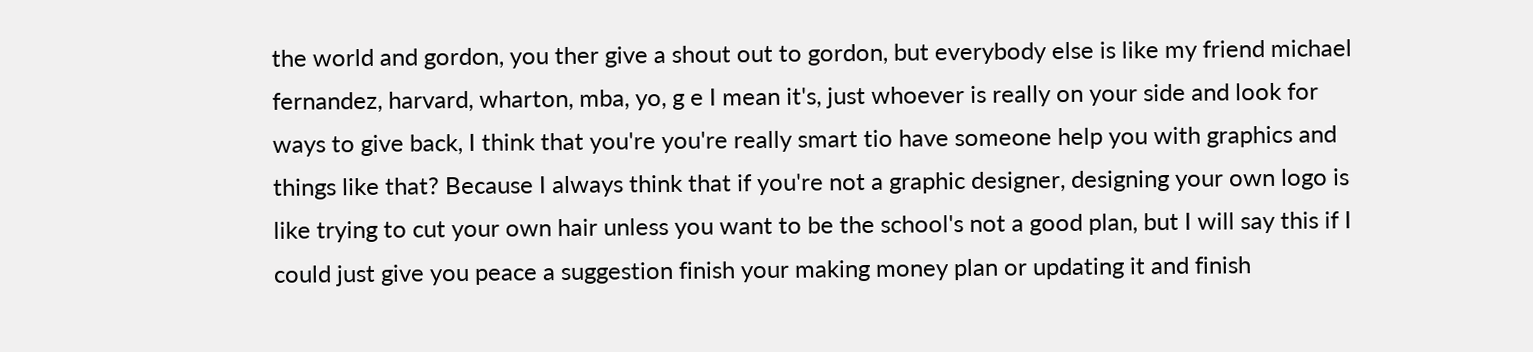the world and gordon, you ther give a shout out to gordon, but everybody else is like my friend michael fernandez, harvard, wharton, mba, yo, g e I mean it's, just whoever is really on your side and look for ways to give back, I think that you're you're really smart tio have someone help you with graphics and things like that? Because I always think that if you're not a graphic designer, designing your own logo is like trying to cut your own hair unless you want to be the school's not a good plan, but I will say this if I could just give you peace a suggestion finish your making money plan or updating it and finish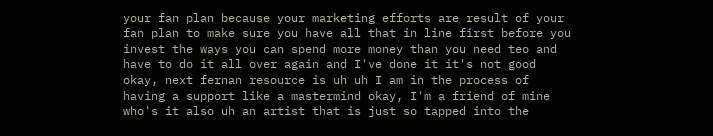your fan plan because your marketing efforts are result of your fan plan to make sure you have all that in line first before you invest the ways you can spend more money than you need teo and have to do it all over again and I've done it it's not good okay, next fernan resource is uh uh I am in the process of having a support like a mastermind okay, I'm a friend of mine who's it also uh an artist that is just so tapped into the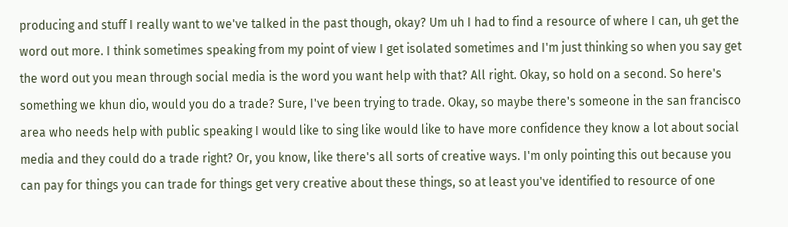producing and stuff I really want to we've talked in the past though, okay? Um uh I had to find a resource of where I can, uh get the word out more. I think sometimes speaking from my point of view I get isolated sometimes and I'm just thinking so when you say get the word out you mean through social media is the word you want help with that? All right. Okay, so hold on a second. So here's something we khun dio, would you do a trade? Sure, I've been trying to trade. Okay, so maybe there's someone in the san francisco area who needs help with public speaking I would like to sing like would like to have more confidence they know a lot about social media and they could do a trade right? Or, you know, like there's all sorts of creative ways. I'm only pointing this out because you can pay for things you can trade for things get very creative about these things, so at least you've identified to resource of one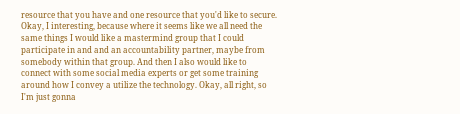resource that you have and one resource that you'd like to secure. Okay, I interesting, because where it seems like we all need the same things I would like a mastermind group that I could participate in and and an accountability partner, maybe from somebody within that group. And then I also would like to connect with some social media experts or get some training around how I convey a utilize the technology. Okay, all right, so I'm just gonna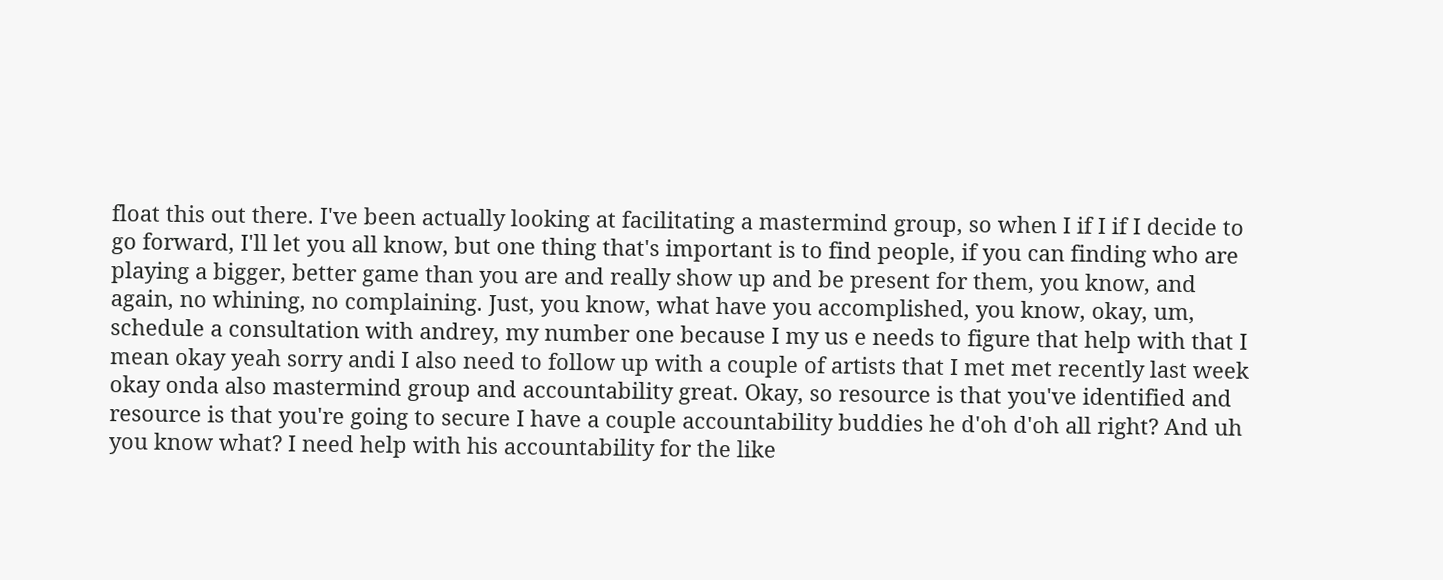float this out there. I've been actually looking at facilitating a mastermind group, so when I if I if I decide to go forward, I'll let you all know, but one thing that's important is to find people, if you can finding who are playing a bigger, better game than you are and really show up and be present for them, you know, and again, no whining, no complaining. Just, you know, what have you accomplished, you know, okay, um, schedule a consultation with andrey, my number one because I my us e needs to figure that help with that I mean okay yeah sorry andi I also need to follow up with a couple of artists that I met met recently last week okay onda also mastermind group and accountability great. Okay, so resource is that you've identified and resource is that you're going to secure I have a couple accountability buddies he d'oh d'oh all right? And uh you know what? I need help with his accountability for the like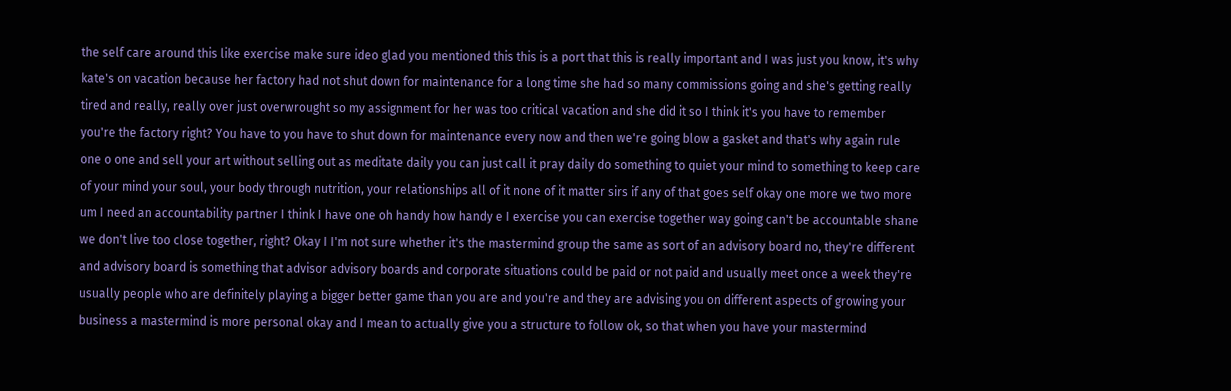the self care around this like exercise make sure ideo glad you mentioned this this is a port that this is really important and I was just you know, it's why kate's on vacation because her factory had not shut down for maintenance for a long time she had so many commissions going and she's getting really tired and really, really over just overwrought so my assignment for her was too critical vacation and she did it so I think it's you have to remember you're the factory right? You have to you have to shut down for maintenance every now and then we're going blow a gasket and that's why again rule one o one and sell your art without selling out as meditate daily you can just call it pray daily do something to quiet your mind to something to keep care of your mind your soul, your body through nutrition, your relationships all of it none of it matter sirs if any of that goes self okay one more we two more um I need an accountability partner I think I have one oh handy how handy e I exercise you can exercise together way going can't be accountable shane we don't live too close together, right? Okay I I'm not sure whether it's the mastermind group the same as sort of an advisory board no, they're different and advisory board is something that advisor advisory boards and corporate situations could be paid or not paid and usually meet once a week they're usually people who are definitely playing a bigger better game than you are and you're and they are advising you on different aspects of growing your business a mastermind is more personal okay and I mean to actually give you a structure to follow ok, so that when you have your mastermind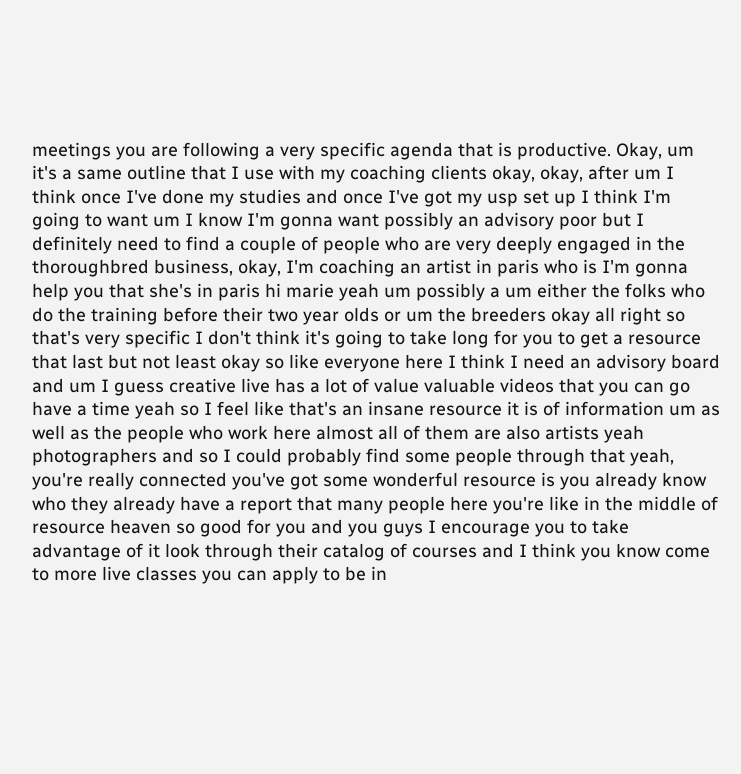meetings you are following a very specific agenda that is productive. Okay, um it's a same outline that I use with my coaching clients okay, okay, after um I think once I've done my studies and once I've got my usp set up I think I'm going to want um I know I'm gonna want possibly an advisory poor but I definitely need to find a couple of people who are very deeply engaged in the thoroughbred business, okay, I'm coaching an artist in paris who is I'm gonna help you that she's in paris hi marie yeah um possibly a um either the folks who do the training before their two year olds or um the breeders okay all right so that's very specific I don't think it's going to take long for you to get a resource that last but not least okay so like everyone here I think I need an advisory board and um I guess creative live has a lot of value valuable videos that you can go have a time yeah so I feel like that's an insane resource it is of information um as well as the people who work here almost all of them are also artists yeah photographers and so I could probably find some people through that yeah, you're really connected you've got some wonderful resource is you already know who they already have a report that many people here you're like in the middle of resource heaven so good for you and you guys I encourage you to take advantage of it look through their catalog of courses and I think you know come to more live classes you can apply to be in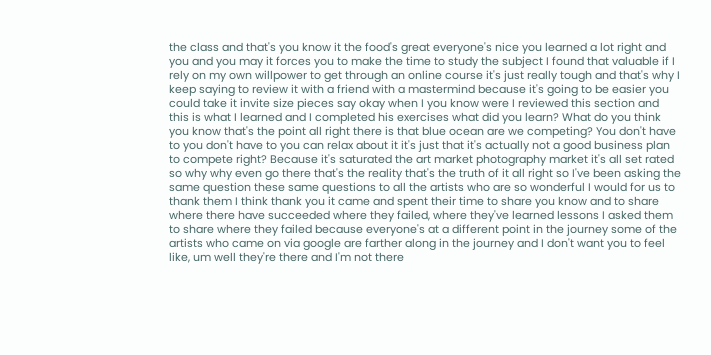the class and that's you know it the food's great everyone's nice you learned a lot right and you and you may it forces you to make the time to study the subject I found that valuable if I rely on my own willpower to get through an online course it's just really tough and that's why I keep saying to review it with a friend with a mastermind because it's going to be easier you could take it invite size pieces say okay when I you know were I reviewed this section and this is what I learned and I completed his exercises what did you learn? What do you think you know that's the point all right there is that blue ocean are we competing? You don't have to you don't have to you can relax about it it's just that it's actually not a good business plan to compete right? Because it's saturated the art market photography market it's all set rated so why why even go there that's the reality that's the truth of it all right so I've been asking the same question these same questions to all the artists who are so wonderful I would for us to thank them I think thank you it came and spent their time to share you know and to share where there have succeeded where they failed, where they've learned lessons I asked them to share where they failed because everyone's at a different point in the journey some of the artists who came on via google are farther along in the journey and I don't want you to feel like, um well they're there and I'm not there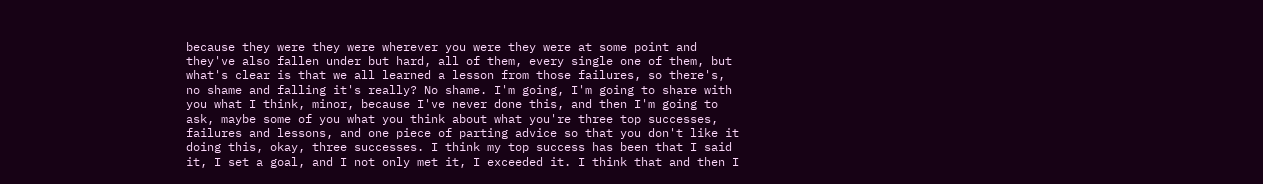because they were they were wherever you were they were at some point and they've also fallen under but hard, all of them, every single one of them, but what's clear is that we all learned a lesson from those failures, so there's, no shame and falling it's really? No shame. I'm going, I'm going to share with you what I think, minor, because I've never done this, and then I'm going to ask, maybe some of you what you think about what you're three top successes, failures and lessons, and one piece of parting advice so that you don't like it doing this, okay, three successes. I think my top success has been that I said it, I set a goal, and I not only met it, I exceeded it. I think that and then I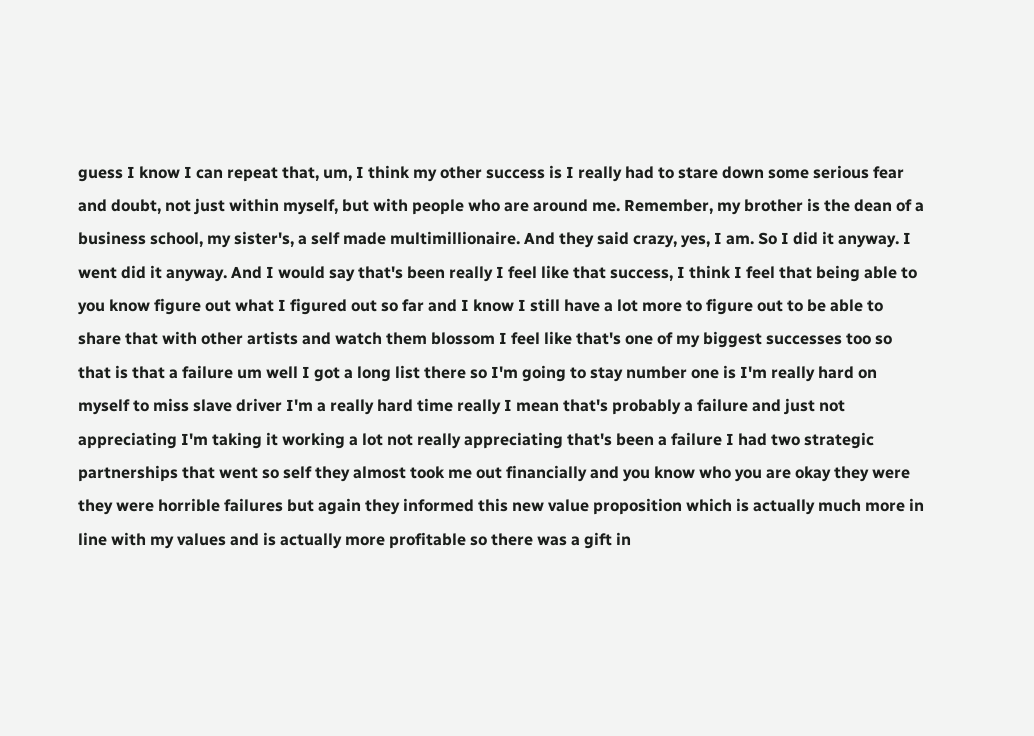guess I know I can repeat that, um, I think my other success is I really had to stare down some serious fear and doubt, not just within myself, but with people who are around me. Remember, my brother is the dean of a business school, my sister's, a self made multimillionaire. And they said crazy, yes, I am. So I did it anyway. I went did it anyway. And I would say that's been really I feel like that success, I think I feel that being able to you know figure out what I figured out so far and I know I still have a lot more to figure out to be able to share that with other artists and watch them blossom I feel like that's one of my biggest successes too so that is that a failure um well I got a long list there so I'm going to stay number one is I'm really hard on myself to miss slave driver I'm a really hard time really I mean that's probably a failure and just not appreciating I'm taking it working a lot not really appreciating that's been a failure I had two strategic partnerships that went so self they almost took me out financially and you know who you are okay they were they were horrible failures but again they informed this new value proposition which is actually much more in line with my values and is actually more profitable so there was a gift in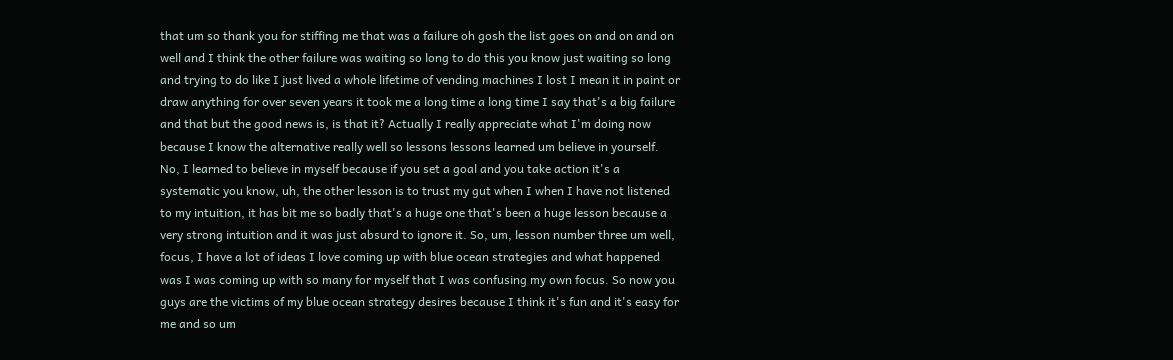that um so thank you for stiffing me that was a failure oh gosh the list goes on and on and on well and I think the other failure was waiting so long to do this you know just waiting so long and trying to do like I just lived a whole lifetime of vending machines I lost I mean it in paint or draw anything for over seven years it took me a long time a long time I say that's a big failure and that but the good news is, is that it? Actually I really appreciate what I'm doing now because I know the alternative really well so lessons lessons learned um believe in yourself. No, I learned to believe in myself because if you set a goal and you take action it's a systematic you know, uh, the other lesson is to trust my gut when I when I have not listened to my intuition, it has bit me so badly that's a huge one that's been a huge lesson because a very strong intuition and it was just absurd to ignore it. So, um, lesson number three um well, focus, I have a lot of ideas I love coming up with blue ocean strategies and what happened was I was coming up with so many for myself that I was confusing my own focus. So now you guys are the victims of my blue ocean strategy desires because I think it's fun and it's easy for me and so um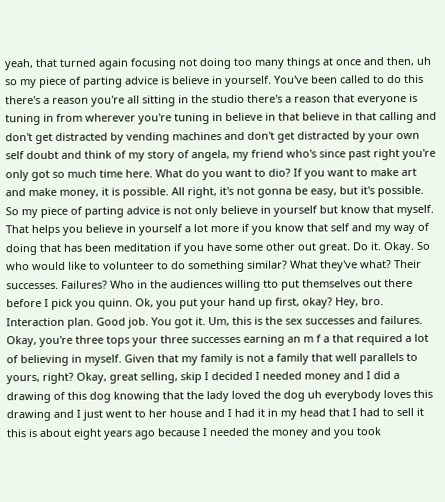yeah, that turned again focusing not doing too many things at once and then, uh so my piece of parting advice is believe in yourself. You've been called to do this there's a reason you're all sitting in the studio there's a reason that everyone is tuning in from wherever you're tuning in believe in that believe in that calling and don't get distracted by vending machines and don't get distracted by your own self doubt and think of my story of angela, my friend who's since past right you're only got so much time here. What do you want to dio? If you want to make art and make money, it is possible. All right, it's not gonna be easy, but it's possible. So my piece of parting advice is not only believe in yourself but know that myself. That helps you believe in yourself a lot more if you know that self and my way of doing that has been meditation if you have some other out great. Do it. Okay. So who would like to volunteer to do something similar? What they've what? Their successes. Failures? Who in the audiences willing tto put themselves out there before I pick you quinn. Ok, you put your hand up first, okay? Hey, bro. Interaction plan. Good job. You got it. Um, this is the sex successes and failures. Okay, you're three tops your three successes earning an m f a that required a lot of believing in myself. Given that my family is not a family that well parallels to yours, right? Okay, great selling, skip I decided I needed money and I did a drawing of this dog knowing that the lady loved the dog uh everybody loves this drawing and I just went to her house and I had it in my head that I had to sell it this is about eight years ago because I needed the money and you took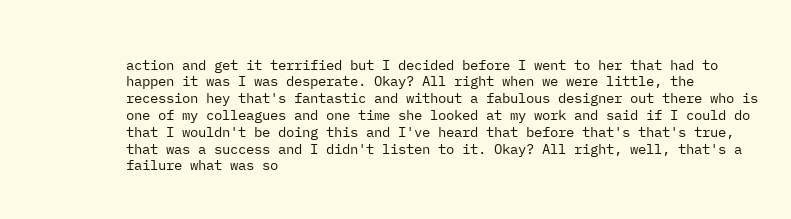action and get it terrified but I decided before I went to her that had to happen it was I was desperate. Okay? All right when we were little, the recession hey that's fantastic and without a fabulous designer out there who is one of my colleagues and one time she looked at my work and said if I could do that I wouldn't be doing this and I've heard that before that's that's true, that was a success and I didn't listen to it. Okay? All right, well, that's a failure what was so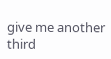give me another third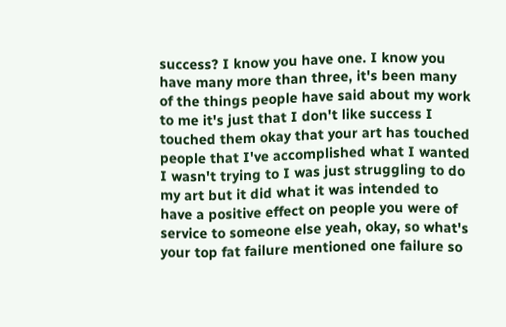success? I know you have one. I know you have many more than three, it's been many of the things people have said about my work to me it's just that I don't like success I touched them okay that your art has touched people that I've accomplished what I wanted I wasn't trying to I was just struggling to do my art but it did what it was intended to have a positive effect on people you were of service to someone else yeah, okay, so what's your top fat failure mentioned one failure so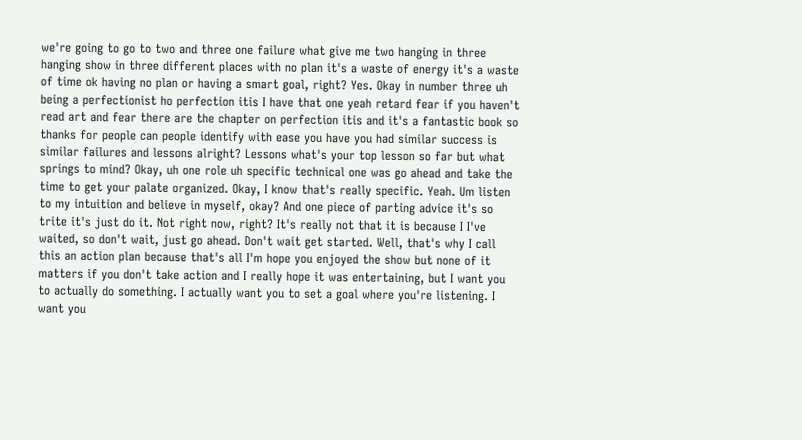we're going to go to two and three one failure what give me two hanging in three hanging show in three different places with no plan it's a waste of energy it's a waste of time ok having no plan or having a smart goal, right? Yes. Okay in number three uh being a perfectionist ho perfection itis I have that one yeah retard fear if you haven't read art and fear there are the chapter on perfection itis and it's a fantastic book so thanks for people can people identify with ease you have you had similar success is similar failures and lessons alright? Lessons what's your top lesson so far but what springs to mind? Okay, uh one role uh specific technical one was go ahead and take the time to get your palate organized. Okay, I know that's really specific. Yeah. Um listen to my intuition and believe in myself, okay? And one piece of parting advice it's so trite it's just do it. Not right now, right? It's really not that it is because I I've waited, so don't wait, just go ahead. Don't wait get started. Well, that's why I call this an action plan because that's all I'm hope you enjoyed the show but none of it matters if you don't take action and I really hope it was entertaining, but I want you to actually do something. I actually want you to set a goal where you're listening. I want you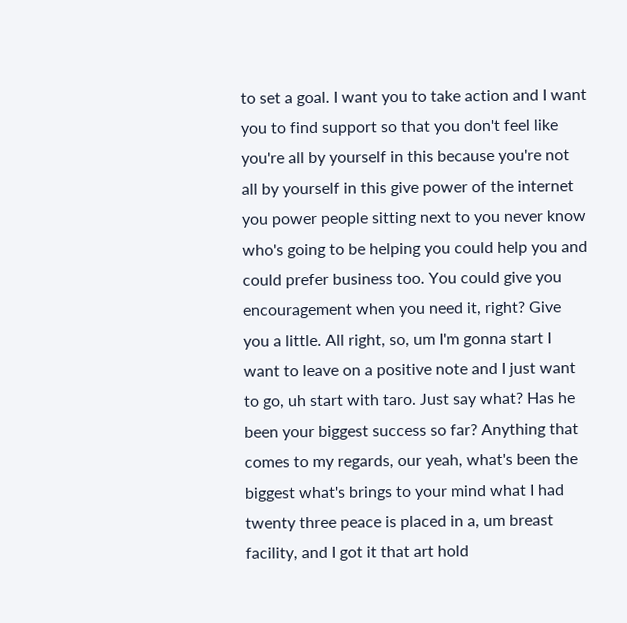to set a goal. I want you to take action and I want you to find support so that you don't feel like you're all by yourself in this because you're not all by yourself in this give power of the internet you power people sitting next to you never know who's going to be helping you could help you and could prefer business too. You could give you encouragement when you need it, right? Give you a little. All right, so, um I'm gonna start I want to leave on a positive note and I just want to go, uh start with taro. Just say what? Has he been your biggest success so far? Anything that comes to my regards, our yeah, what's been the biggest what's brings to your mind what I had twenty three peace is placed in a, um breast facility, and I got it that art hold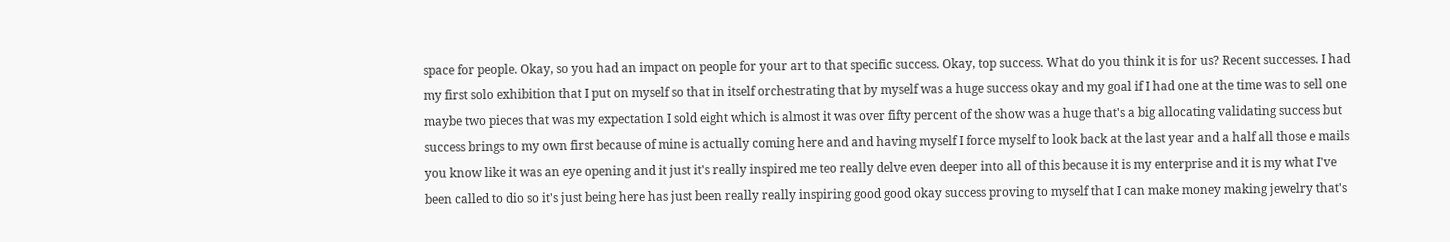space for people. Okay, so you had an impact on people for your art to that specific success. Okay, top success. What do you think it is for us? Recent successes. I had my first solo exhibition that I put on myself so that in itself orchestrating that by myself was a huge success okay and my goal if I had one at the time was to sell one maybe two pieces that was my expectation I sold eight which is almost it was over fifty percent of the show was a huge that's a big allocating validating success but success brings to my own first because of mine is actually coming here and and having myself I force myself to look back at the last year and a half all those e mails you know like it was an eye opening and it just it's really inspired me teo really delve even deeper into all of this because it is my enterprise and it is my what I've been called to dio so it's just being here has just been really really inspiring good good okay success proving to myself that I can make money making jewelry that's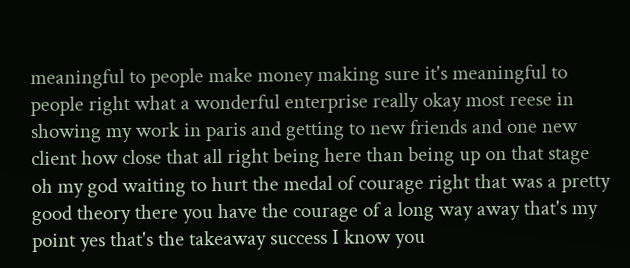meaningful to people make money making sure it's meaningful to people right what a wonderful enterprise really okay most reese in showing my work in paris and getting to new friends and one new client how close that all right being here than being up on that stage oh my god waiting to hurt the medal of courage right that was a pretty good theory there you have the courage of a long way away that's my point yes that's the takeaway success I know you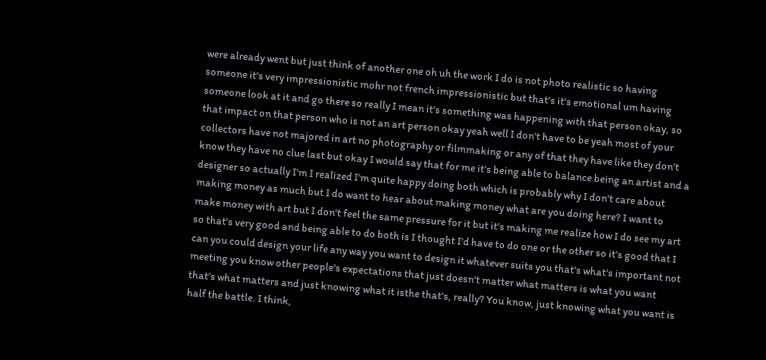were already went but just think of another one oh uh the work I do is not photo realistic so having someone it's very impressionistic mohr not french impressionistic but that's it's emotional um having someone look at it and go there so really I mean it's something was happening with that person okay, so that impact on that person who is not an art person okay yeah well I don't have to be yeah most of your collectors have not majored in art no photography or filmmaking or any of that they have like they don't know they have no clue last but okay I would say that for me it's being able to balance being an artist and a designer so actually I'm I realized I'm quite happy doing both which is probably why I don't care about making money as much but I do want to hear about making money what are you doing here? I want to make money with art but I don't feel the same pressure for it but it's making me realize how I do see my art so that's very good and being able to do both is I thought I'd have to do one or the other so it's good that I can you could design your life any way you want to design it whatever suits you that's what's important not meeting you know other people's expectations that just doesn't matter what matters is what you want that's what matters and just knowing what it isthe that's, really? You know, just knowing what you want is half the battle. I think,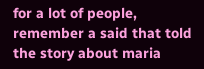for a lot of people, remember a said that told the story about maria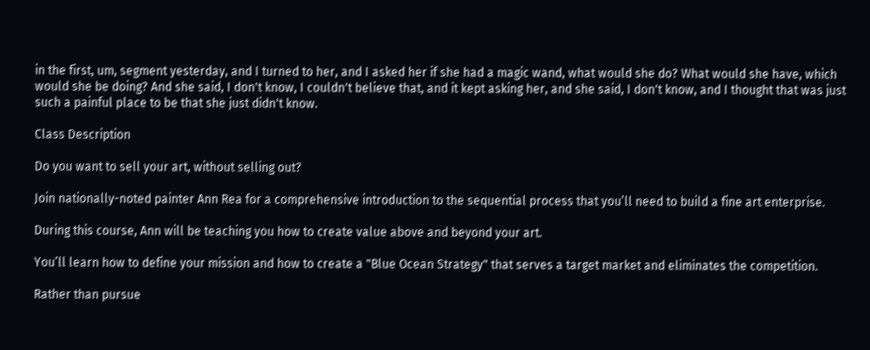in the first, um, segment yesterday, and I turned to her, and I asked her if she had a magic wand, what would she do? What would she have, which would she be doing? And she said, I don't know, I couldn't believe that, and it kept asking her, and she said, I don't know, and I thought that was just such a painful place to be that she just didn't know.

Class Description

Do you want to sell your art, without selling out?

Join nationally-noted painter Ann Rea for a comprehensive introduction to the sequential process that you’ll need to build a fine art enterprise.

During this course, Ann will be teaching you how to create value above and beyond your art.

You’ll learn how to define your mission and how to create a "Blue Ocean Strategy" that serves a target market and eliminates the competition.

Rather than pursue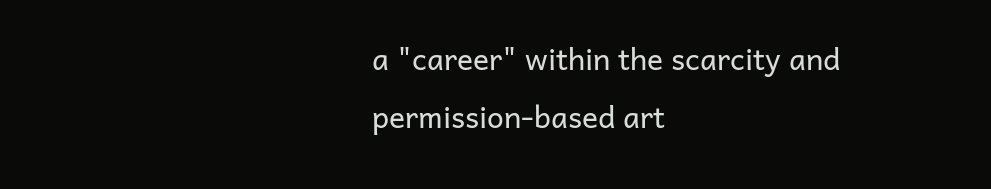a "career" within the scarcity and permission-based art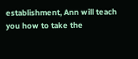establishment, Ann will teach you how to take the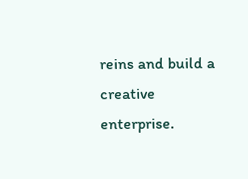reins and build a creative enterprise.